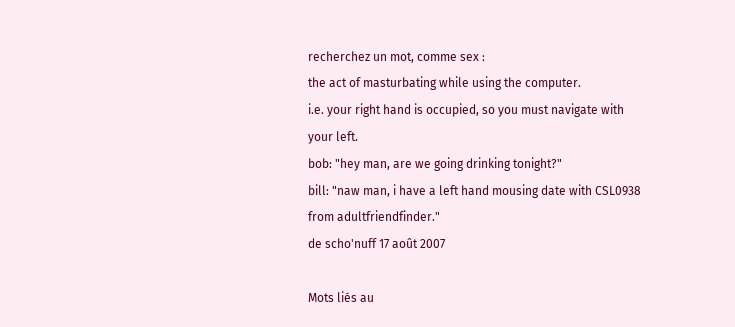recherchez un mot, comme sex :
the act of masturbating while using the computer.
i.e. your right hand is occupied, so you must navigate with your left.
bob: "hey man, are we going drinking tonight?"
bill: "naw man, i have a left hand mousing date with CSL0938 from adultfriendfinder."
de scho'nuff 17 août 2007

Mots liés au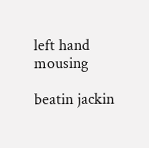left hand mousing

beatin jackin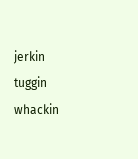jerkin tuggin whackin